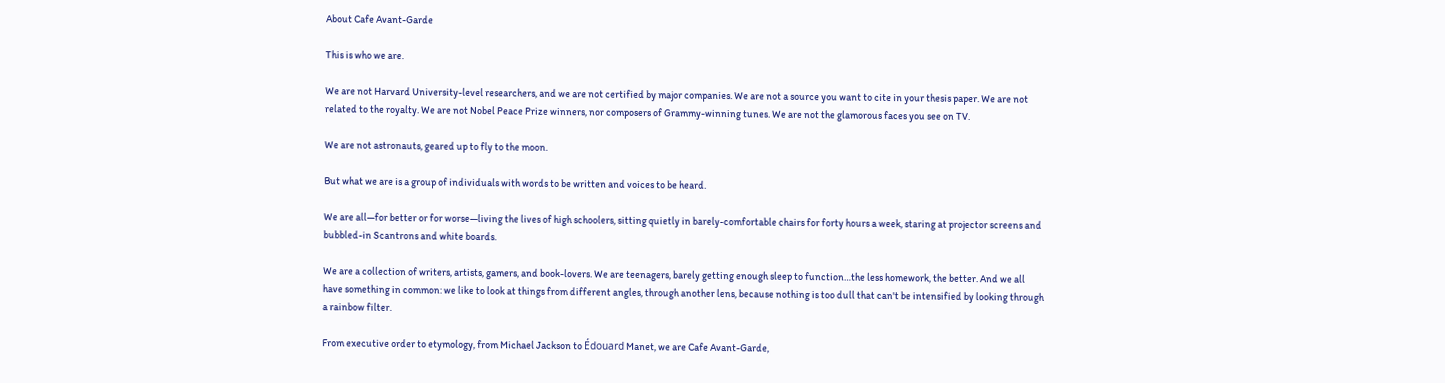About Cafe Avant-Garde

This is who we are.

We are not Harvard University-level researchers, and we are not certified by major companies. We are not a source you want to cite in your thesis paper. We are not related to the royalty. We are not Nobel Peace Prize winners, nor composers of Grammy-winning tunes. We are not the glamorous faces you see on TV.

We are not astronauts, geared up to fly to the moon.

But what we are is a group of individuals with words to be written and voices to be heard.

We are all—for better or for worse—living the lives of high schoolers, sitting quietly in barely-comfortable chairs for forty hours a week, staring at projector screens and bubbled-in Scantrons and white boards.

We are a collection of writers, artists, gamers, and book-lovers. We are teenagers, barely getting enough sleep to function…the less homework, the better. And we all have something in common: we like to look at things from different angles, through another lens, because nothing is too dull that can't be intensified by looking through a rainbow filter.

From executive order to etymology, from Michael Jackson to Édouard Manet, we are Cafe Avant-Garde,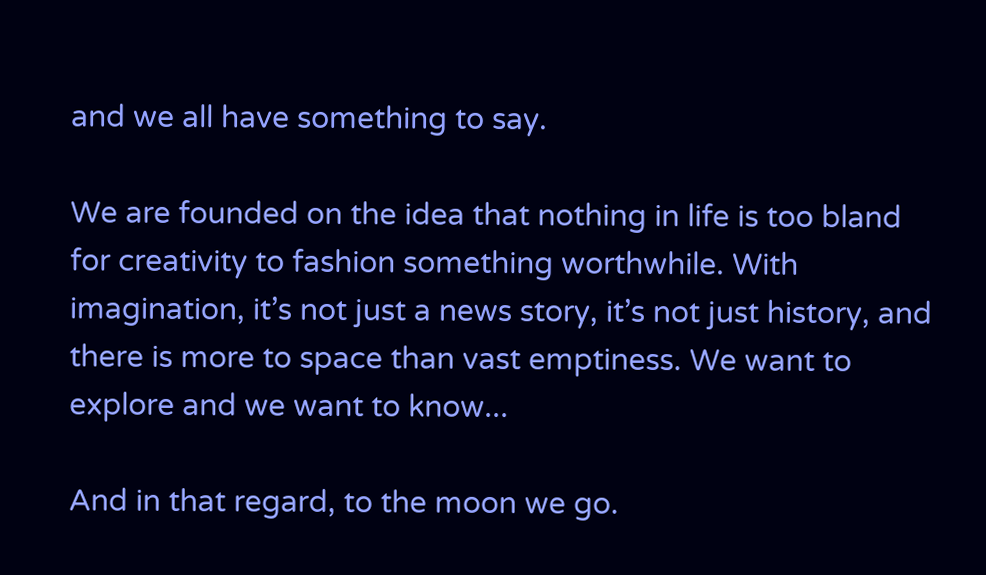and we all have something to say.

We are founded on the idea that nothing in life is too bland for creativity to fashion something worthwhile. With imagination, it’s not just a news story, it’s not just history, and there is more to space than vast emptiness. We want to explore and we want to know...

And in that regard, to the moon we go.